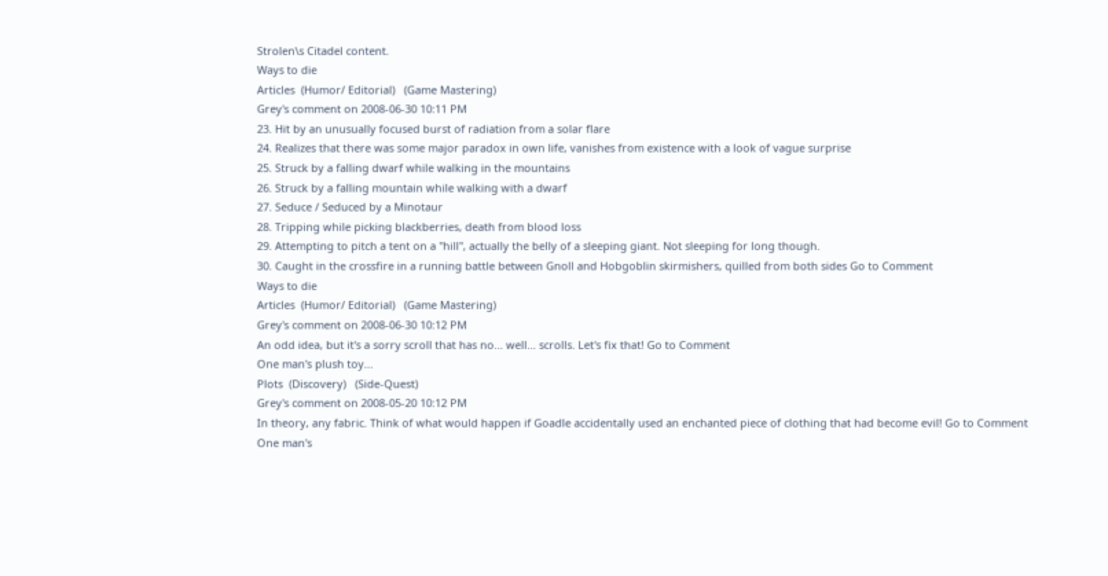Strolen\s Citadel content.
Ways to die
Articles  (Humor/ Editorial)   (Game Mastering)
Grey's comment on 2008-06-30 10:11 PM
23. Hit by an unusually focused burst of radiation from a solar flare
24. Realizes that there was some major paradox in own life, vanishes from existence with a look of vague surprise
25. Struck by a falling dwarf while walking in the mountains
26. Struck by a falling mountain while walking with a dwarf
27. Seduce / Seduced by a Minotaur
28. Tripping while picking blackberries, death from blood loss
29. Attempting to pitch a tent on a "hill", actually the belly of a sleeping giant. Not sleeping for long though.
30. Caught in the crossfire in a running battle between Gnoll and Hobgoblin skirmishers, quilled from both sides Go to Comment
Ways to die
Articles  (Humor/ Editorial)   (Game Mastering)
Grey's comment on 2008-06-30 10:12 PM
An odd idea, but it's a sorry scroll that has no... well... scrolls. Let's fix that! Go to Comment
One man's plush toy...
Plots  (Discovery)   (Side-Quest)
Grey's comment on 2008-05-20 10:12 PM
In theory, any fabric. Think of what would happen if Goadle accidentally used an enchanted piece of clothing that had become evil! Go to Comment
One man's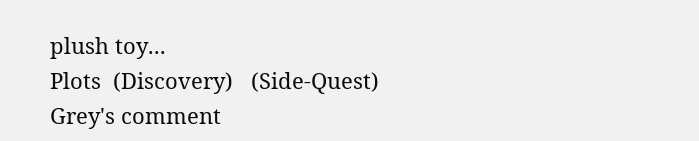plush toy...
Plots  (Discovery)   (Side-Quest)
Grey's comment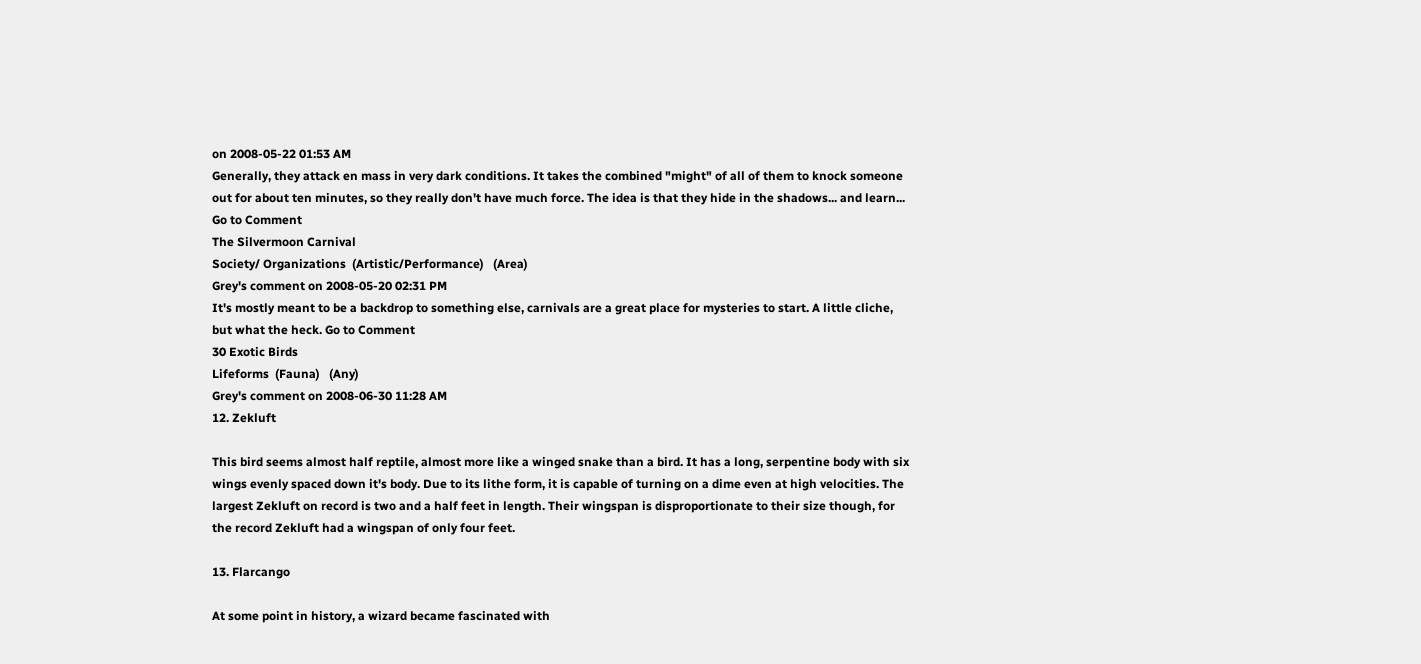on 2008-05-22 01:53 AM
Generally, they attack en mass in very dark conditions. It takes the combined "might" of all of them to knock someone out for about ten minutes, so they really don't have much force. The idea is that they hide in the shadows... and learn... Go to Comment
The Silvermoon Carnival
Society/ Organizations  (Artistic/Performance)   (Area)
Grey's comment on 2008-05-20 02:31 PM
It's mostly meant to be a backdrop to something else, carnivals are a great place for mysteries to start. A little cliche, but what the heck. Go to Comment
30 Exotic Birds
Lifeforms  (Fauna)   (Any)
Grey's comment on 2008-06-30 11:28 AM
12. Zekluft

This bird seems almost half reptile, almost more like a winged snake than a bird. It has a long, serpentine body with six wings evenly spaced down it's body. Due to its lithe form, it is capable of turning on a dime even at high velocities. The largest Zekluft on record is two and a half feet in length. Their wingspan is disproportionate to their size though, for the record Zekluft had a wingspan of only four feet.

13. Flarcango

At some point in history, a wizard became fascinated with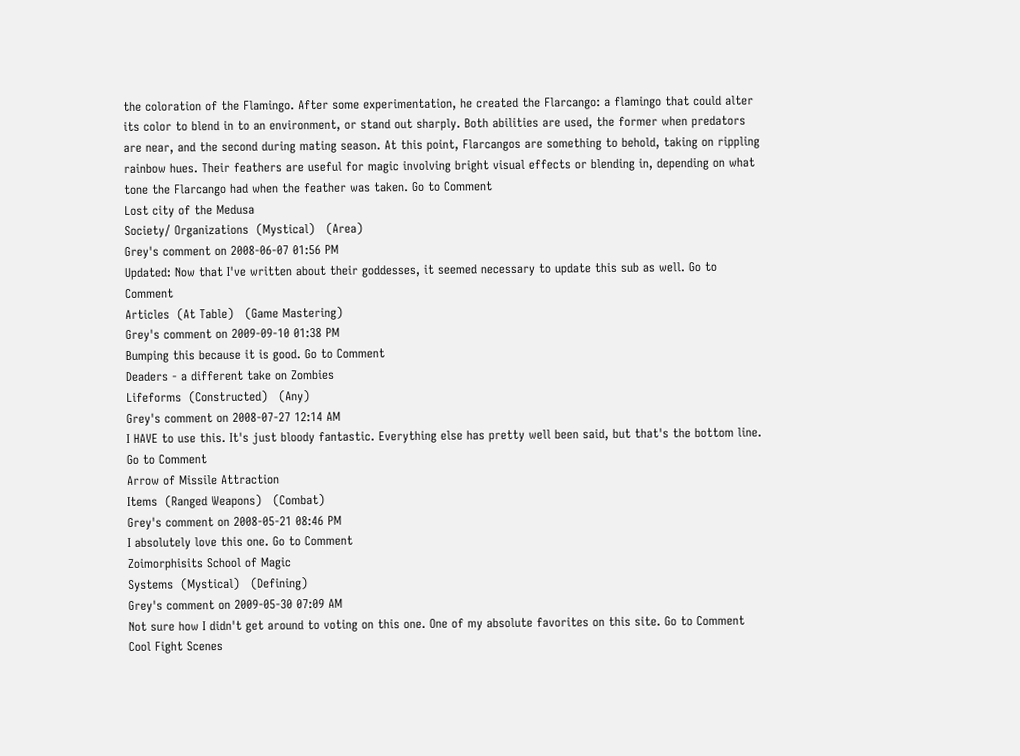the coloration of the Flamingo. After some experimentation, he created the Flarcango: a flamingo that could alter its color to blend in to an environment, or stand out sharply. Both abilities are used, the former when predators are near, and the second during mating season. At this point, Flarcangos are something to behold, taking on rippling rainbow hues. Their feathers are useful for magic involving bright visual effects or blending in, depending on what tone the Flarcango had when the feather was taken. Go to Comment
Lost city of the Medusa
Society/ Organizations  (Mystical)   (Area)
Grey's comment on 2008-06-07 01:56 PM
Updated: Now that I've written about their goddesses, it seemed necessary to update this sub as well. Go to Comment
Articles  (At Table)   (Game Mastering)
Grey's comment on 2009-09-10 01:38 PM
Bumping this because it is good. Go to Comment
Deaders - a different take on Zombies
Lifeforms  (Constructed)   (Any)
Grey's comment on 2008-07-27 12:14 AM
I HAVE to use this. It's just bloody fantastic. Everything else has pretty well been said, but that's the bottom line. Go to Comment
Arrow of Missile Attraction
Items  (Ranged Weapons)   (Combat)
Grey's comment on 2008-05-21 08:46 PM
I absolutely love this one. Go to Comment
Zoimorphisits School of Magic
Systems  (Mystical)   (Defining)
Grey's comment on 2009-05-30 07:09 AM
Not sure how I didn't get around to voting on this one. One of my absolute favorites on this site. Go to Comment
Cool Fight Scenes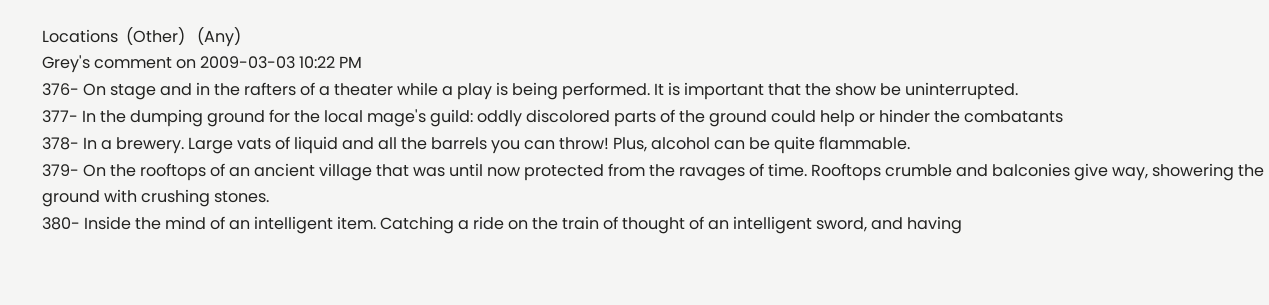Locations  (Other)   (Any)
Grey's comment on 2009-03-03 10:22 PM
376- On stage and in the rafters of a theater while a play is being performed. It is important that the show be uninterrupted.
377- In the dumping ground for the local mage's guild: oddly discolored parts of the ground could help or hinder the combatants
378- In a brewery. Large vats of liquid and all the barrels you can throw! Plus, alcohol can be quite flammable.
379- On the rooftops of an ancient village that was until now protected from the ravages of time. Rooftops crumble and balconies give way, showering the ground with crushing stones.
380- Inside the mind of an intelligent item. Catching a ride on the train of thought of an intelligent sword, and having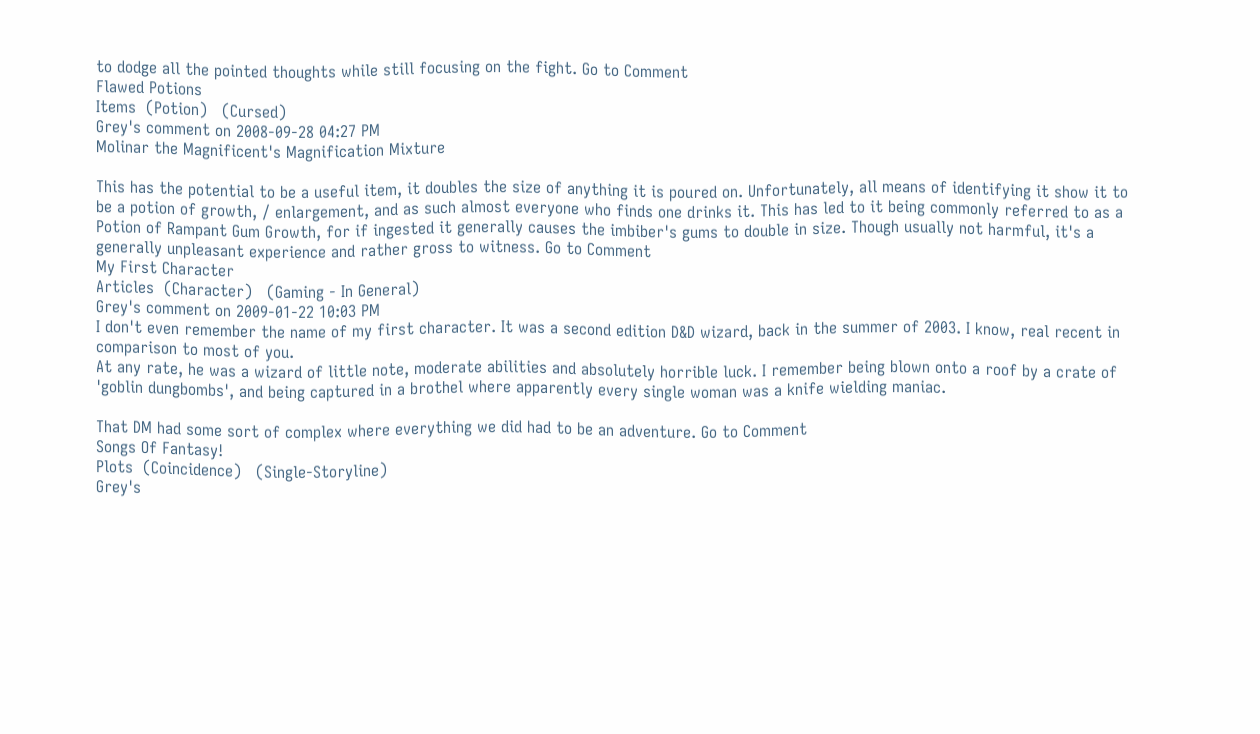to dodge all the pointed thoughts while still focusing on the fight. Go to Comment
Flawed Potions
Items  (Potion)   (Cursed)
Grey's comment on 2008-09-28 04:27 PM
Molinar the Magnificent's Magnification Mixture

This has the potential to be a useful item, it doubles the size of anything it is poured on. Unfortunately, all means of identifying it show it to be a potion of growth, / enlargement, and as such almost everyone who finds one drinks it. This has led to it being commonly referred to as a Potion of Rampant Gum Growth, for if ingested it generally causes the imbiber's gums to double in size. Though usually not harmful, it's a generally unpleasant experience and rather gross to witness. Go to Comment
My First Character
Articles  (Character)   (Gaming - In General)
Grey's comment on 2009-01-22 10:03 PM
I don't even remember the name of my first character. It was a second edition D&D wizard, back in the summer of 2003. I know, real recent in comparison to most of you.
At any rate, he was a wizard of little note, moderate abilities and absolutely horrible luck. I remember being blown onto a roof by a crate of 'goblin dungbombs', and being captured in a brothel where apparently every single woman was a knife wielding maniac.

That DM had some sort of complex where everything we did had to be an adventure. Go to Comment
Songs Of Fantasy!
Plots  (Coincidence)   (Single-Storyline)
Grey's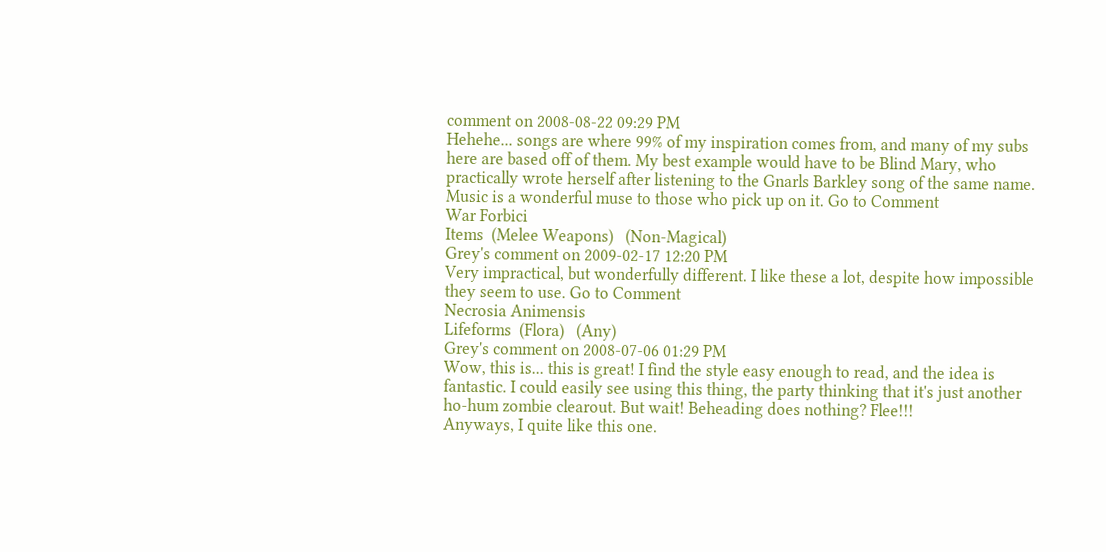comment on 2008-08-22 09:29 PM
Hehehe... songs are where 99% of my inspiration comes from, and many of my subs here are based off of them. My best example would have to be Blind Mary, who practically wrote herself after listening to the Gnarls Barkley song of the same name. Music is a wonderful muse to those who pick up on it. Go to Comment
War Forbici
Items  (Melee Weapons)   (Non-Magical)
Grey's comment on 2009-02-17 12:20 PM
Very impractical, but wonderfully different. I like these a lot, despite how impossible they seem to use. Go to Comment
Necrosia Animensis
Lifeforms  (Flora)   (Any)
Grey's comment on 2008-07-06 01:29 PM
Wow, this is... this is great! I find the style easy enough to read, and the idea is fantastic. I could easily see using this thing, the party thinking that it's just another ho-hum zombie clearout. But wait! Beheading does nothing? Flee!!!
Anyways, I quite like this one.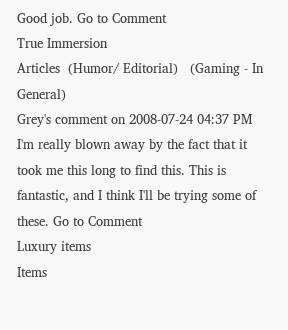Good job. Go to Comment
True Immersion
Articles  (Humor/ Editorial)   (Gaming - In General)
Grey's comment on 2008-07-24 04:37 PM
I'm really blown away by the fact that it took me this long to find this. This is fantastic, and I think I'll be trying some of these. Go to Comment
Luxury items
Items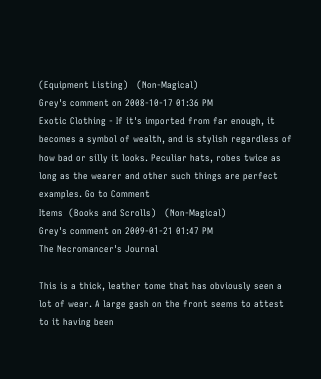(Equipment Listing)   (Non-Magical)
Grey's comment on 2008-10-17 01:36 PM
Exotic Clothing - If it's imported from far enough, it becomes a symbol of wealth, and is stylish regardless of how bad or silly it looks. Peculiar hats, robes twice as long as the wearer and other such things are perfect examples. Go to Comment
Items  (Books and Scrolls)   (Non-Magical)
Grey's comment on 2009-01-21 01:47 PM
The Necromancer's Journal

This is a thick, leather tome that has obviously seen a lot of wear. A large gash on the front seems to attest to it having been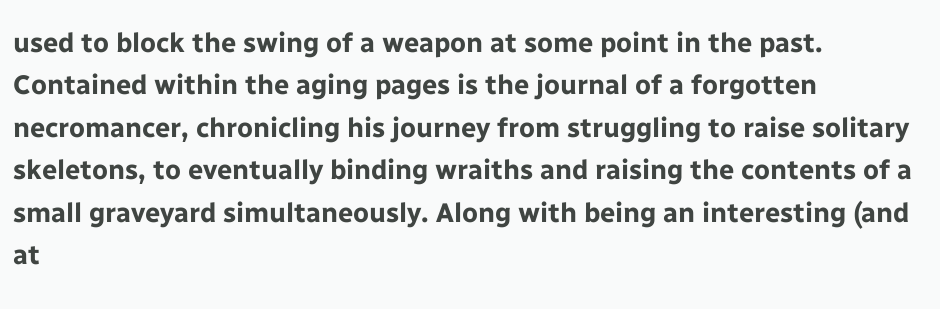used to block the swing of a weapon at some point in the past.
Contained within the aging pages is the journal of a forgotten necromancer, chronicling his journey from struggling to raise solitary skeletons, to eventually binding wraiths and raising the contents of a small graveyard simultaneously. Along with being an interesting (and at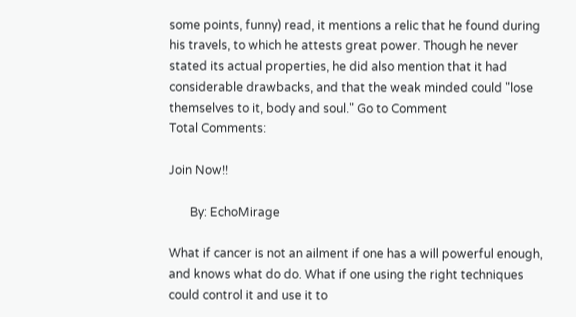some points, funny) read, it mentions a relic that he found during his travels, to which he attests great power. Though he never stated its actual properties, he did also mention that it had considerable drawbacks, and that the weak minded could "lose themselves to it, body and soul." Go to Comment
Total Comments:

Join Now!!

       By: EchoMirage

What if cancer is not an ailment if one has a will powerful enough, and knows what do do. What if one using the right techniques could control it and use it to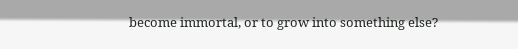become immortal, or to grow into something else?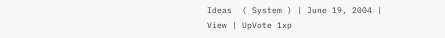Ideas  ( System ) | June 19, 2004 | View | UpVote 1xp